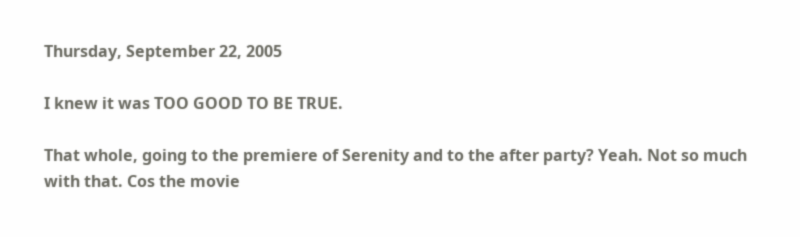Thursday, September 22, 2005

I knew it was TOO GOOD TO BE TRUE.

That whole, going to the premiere of Serenity and to the after party? Yeah. Not so much with that. Cos the movie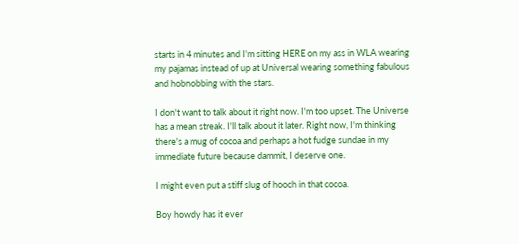starts in 4 minutes and I'm sitting HERE on my ass in WLA wearing my pajamas instead of up at Universal wearing something fabulous and hobnobbing with the stars.

I don't want to talk about it right now. I'm too upset. The Universe has a mean streak. I'll talk about it later. Right now, I'm thinking there's a mug of cocoa and perhaps a hot fudge sundae in my immediate future because dammit, I deserve one.

I might even put a stiff slug of hooch in that cocoa.

Boy howdy has it ever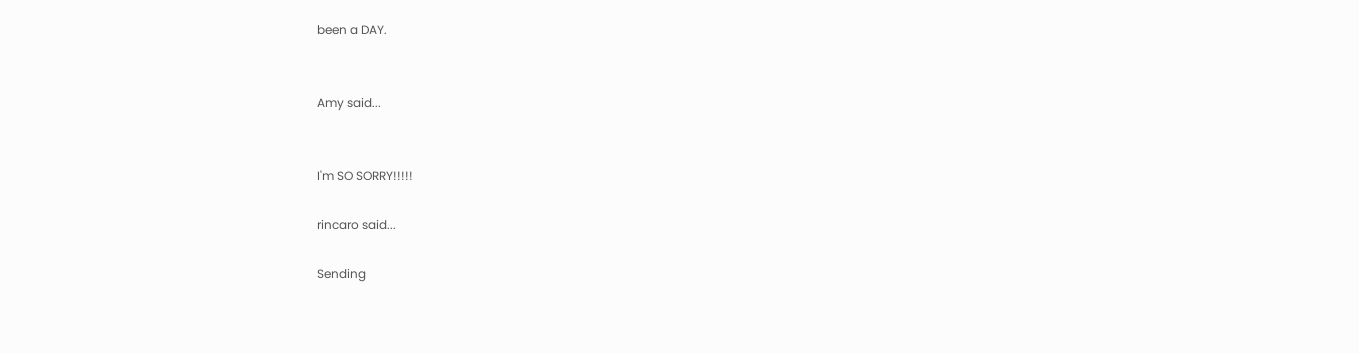been a DAY.


Amy said...


I'm SO SORRY!!!!!

rincaro said...

Sending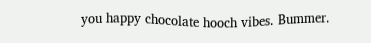you happy chocolate hooch vibes. Bummer.